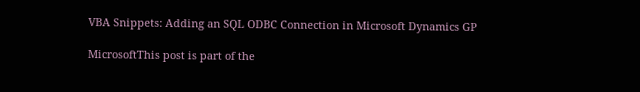VBA Snippets: Adding an SQL ODBC Connection in Microsoft Dynamics GP

MicrosoftThis post is part of the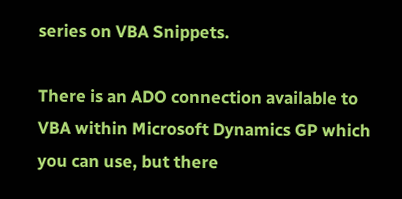series on VBA Snippets.

There is an ADO connection available to VBA within Microsoft Dynamics GP which you can use, but there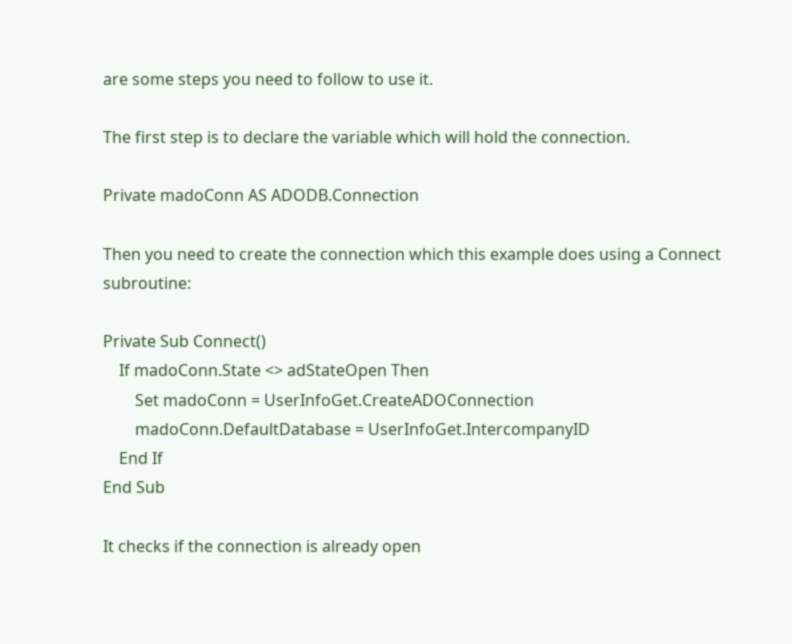are some steps you need to follow to use it.

The first step is to declare the variable which will hold the connection.

Private madoConn AS ADODB.Connection

Then you need to create the connection which this example does using a Connect subroutine:

Private Sub Connect()
    If madoConn.State <> adStateOpen Then
        Set madoConn = UserInfoGet.CreateADOConnection
        madoConn.DefaultDatabase = UserInfoGet.IntercompanyID
    End If
End Sub

It checks if the connection is already open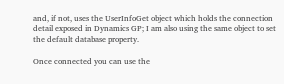and, if not, uses the UserInfoGet object which holds the connection detail exposed in Dynamics GP; I am also using the same object to set the default database property.

Once connected you can use the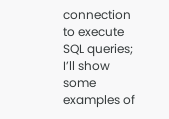connection to execute SQL queries; I’ll show some examples of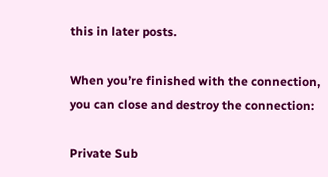this in later posts.

When you’re finished with the connection, you can close and destroy the connection:

Private Sub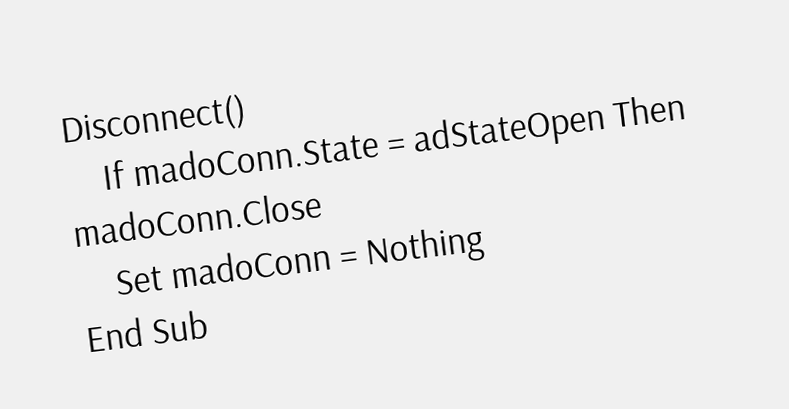Disconnect()
    If madoConn.State = adStateOpen Then madoConn.Close
    Set madoConn = Nothing
End Sub